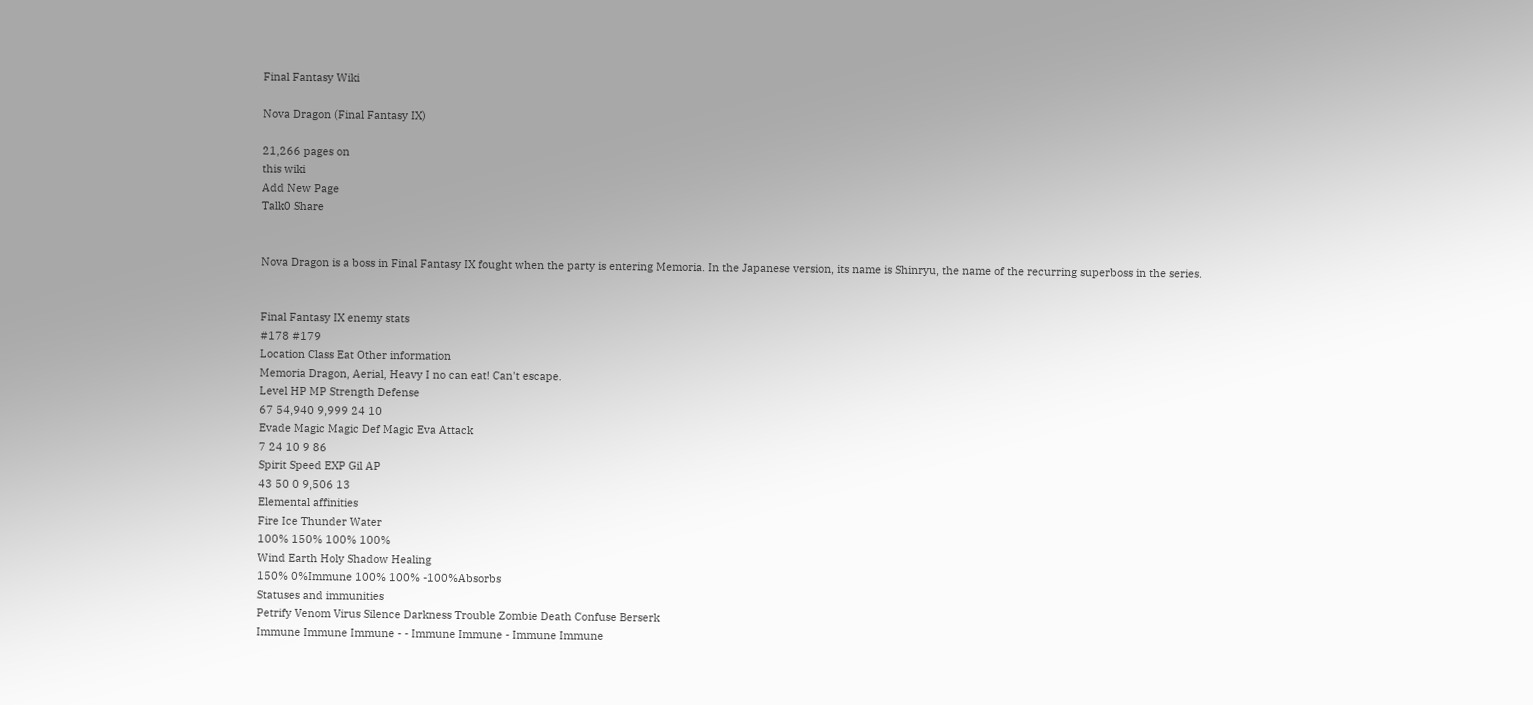Final Fantasy Wiki

Nova Dragon (Final Fantasy IX)

21,266 pages on
this wiki
Add New Page
Talk0 Share


Nova Dragon is a boss in Final Fantasy IX fought when the party is entering Memoria. In the Japanese version, its name is Shinryu, the name of the recurring superboss in the series.


Final Fantasy IX enemy stats
#178 #179
Location Class Eat Other information
Memoria Dragon, Aerial, Heavy I no can eat! Can't escape.
Level HP MP Strength Defense
67 54,940 9,999 24 10
Evade Magic Magic Def Magic Eva Attack
7 24 10 9 86
Spirit Speed EXP Gil AP
43 50 0 9,506 13
Elemental affinities
Fire Ice Thunder Water
100% 150% 100% 100%
Wind Earth Holy Shadow Healing
150% 0%Immune 100% 100% -100%Absorbs
Statuses and immunities
Petrify Venom Virus Silence Darkness Trouble Zombie Death Confuse Berserk
Immune Immune Immune - - Immune Immune - Immune Immune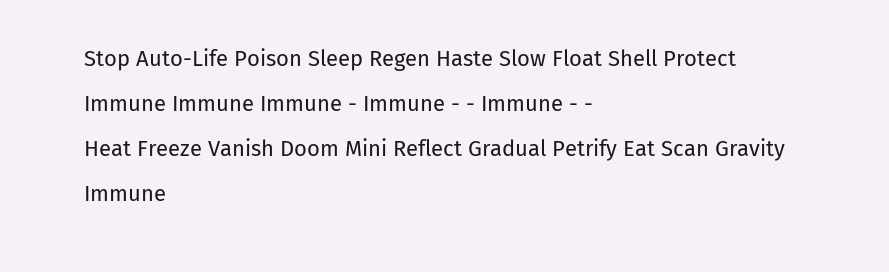Stop Auto-Life Poison Sleep Regen Haste Slow Float Shell Protect
Immune Immune Immune - Immune - - Immune - -
Heat Freeze Vanish Doom Mini Reflect Gradual Petrify Eat Scan Gravity
Immune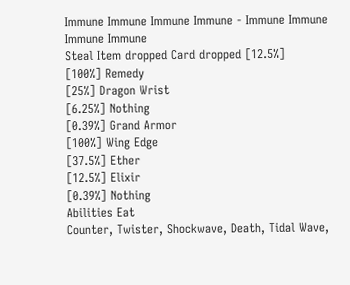Immune Immune Immune Immune - Immune Immune Immune Immune
Steal Item dropped Card dropped [12.5%]
[100%] Remedy
[25%] Dragon Wrist
[6.25%] Nothing
[0.39%] Grand Armor
[100%] Wing Edge
[37.5%] Ether
[12.5%] Elixir
[0.39%] Nothing
Abilities Eat
Counter, Twister, Shockwave, Death, Tidal Wave,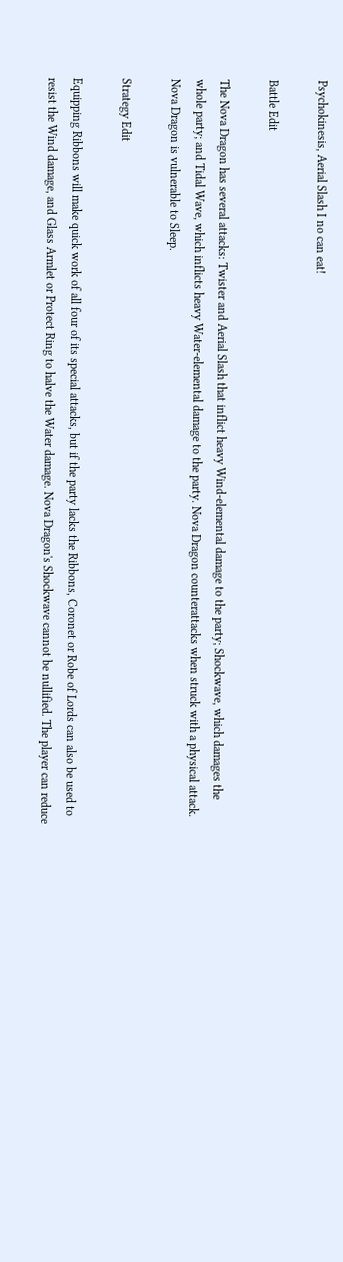Psychokinesis, Aerial Slash I no can eat!

Battle Edit

The Nova Dragon has several attacks: Twister and Aerial Slash that inflict heavy Wind-elemental damage to the party; Shockwave, which damages the whole party; and Tidal Wave, which inflicts heavy Water-elemental damage to the party. Nova Dragon counterattacks when struck with a physical attack. Nova Dragon is vulnerable to Sleep.

Strategy Edit

Equipping Ribbons will make quick work of all four of its special attacks, but if the party lacks the Ribbons, Coronet or Robe of Lords can also be used to resist the Wind damage, and Glass Armlet or Protect Ring to halve the Water damage. Nova Dragon's Shockwave cannot be nullified. The player can reduce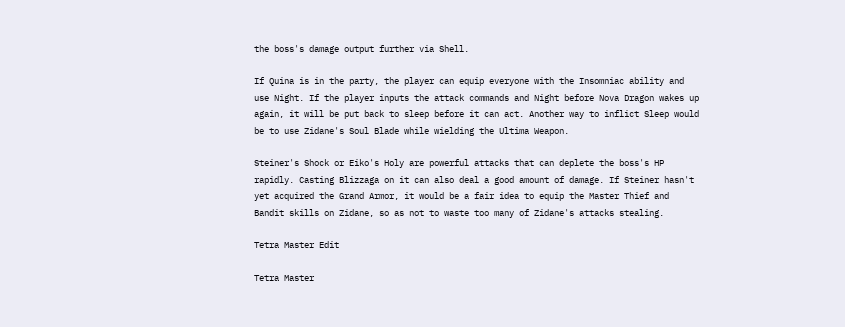the boss's damage output further via Shell.

If Quina is in the party, the player can equip everyone with the Insomniac ability and use Night. If the player inputs the attack commands and Night before Nova Dragon wakes up again, it will be put back to sleep before it can act. Another way to inflict Sleep would be to use Zidane's Soul Blade while wielding the Ultima Weapon.

Steiner's Shock or Eiko's Holy are powerful attacks that can deplete the boss's HP rapidly. Casting Blizzaga on it can also deal a good amount of damage. If Steiner hasn't yet acquired the Grand Armor, it would be a fair idea to equip the Master Thief and Bandit skills on Zidane, so as not to waste too many of Zidane's attacks stealing.

Tetra Master Edit

Tetra Master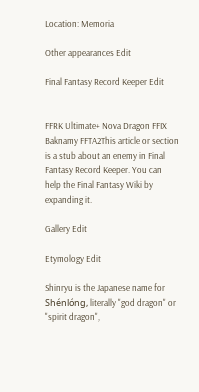Location: Memoria

Other appearances Edit

Final Fantasy Record Keeper Edit


FFRK Ultimate+ Nova Dragon FFIX
Baknamy FFTA2This article or section is a stub about an enemy in Final Fantasy Record Keeper. You can help the Final Fantasy Wiki by expanding it.

Gallery Edit

Etymology Edit

Shinryu is the Japanese name for Shénlóng, literally "god dragon" or "spirit dragon",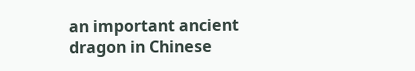an important ancient dragon in Chinese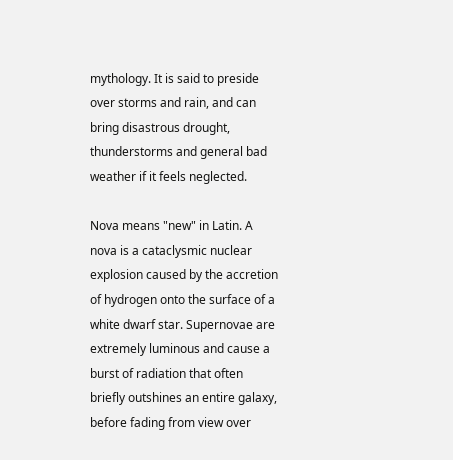mythology. It is said to preside over storms and rain, and can bring disastrous drought, thunderstorms and general bad weather if it feels neglected.

Nova means "new" in Latin. A nova is a cataclysmic nuclear explosion caused by the accretion of hydrogen onto the surface of a white dwarf star. Supernovae are extremely luminous and cause a burst of radiation that often briefly outshines an entire galaxy, before fading from view over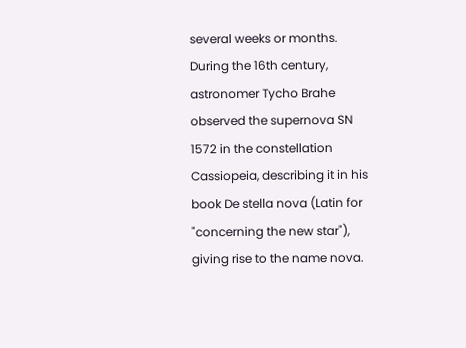several weeks or months. During the 16th century, astronomer Tycho Brahe observed the supernova SN 1572 in the constellation Cassiopeia, describing it in his book De stella nova (Latin for "concerning the new star"), giving rise to the name nova.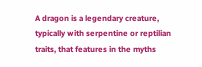A dragon is a legendary creature, typically with serpentine or reptilian traits, that features in the myths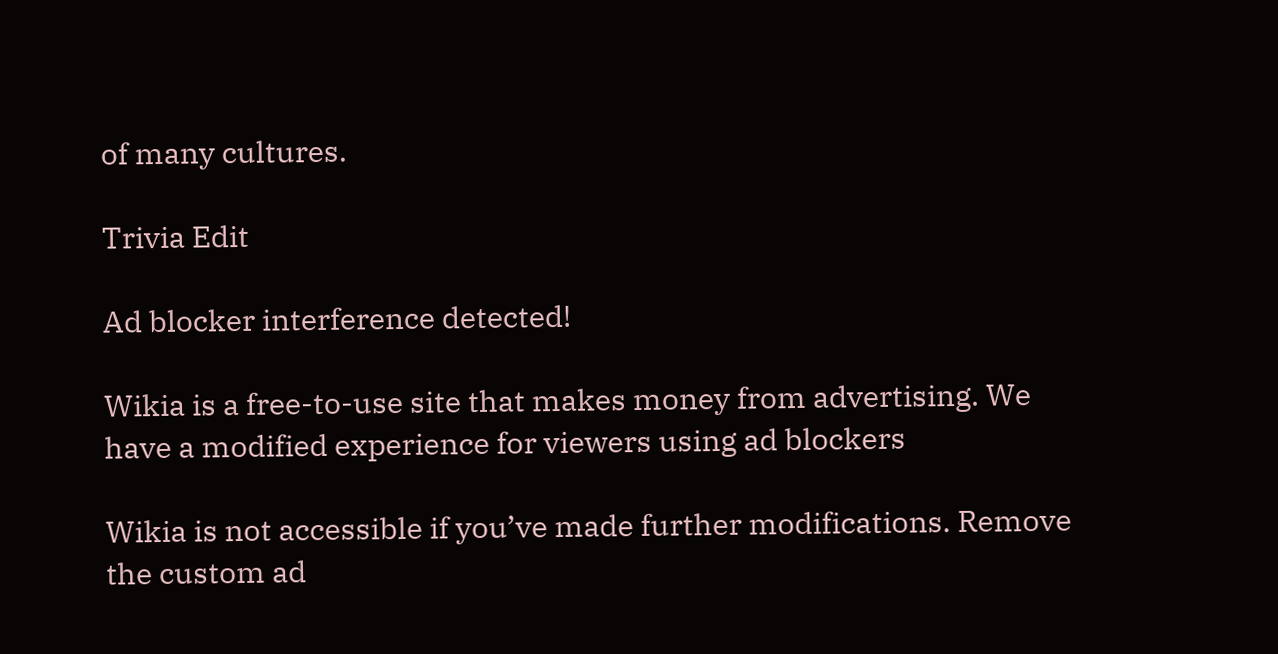of many cultures.

Trivia Edit

Ad blocker interference detected!

Wikia is a free-to-use site that makes money from advertising. We have a modified experience for viewers using ad blockers

Wikia is not accessible if you’ve made further modifications. Remove the custom ad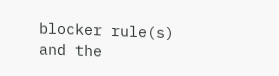blocker rule(s) and the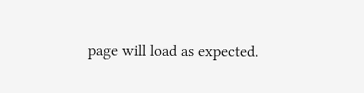page will load as expected.